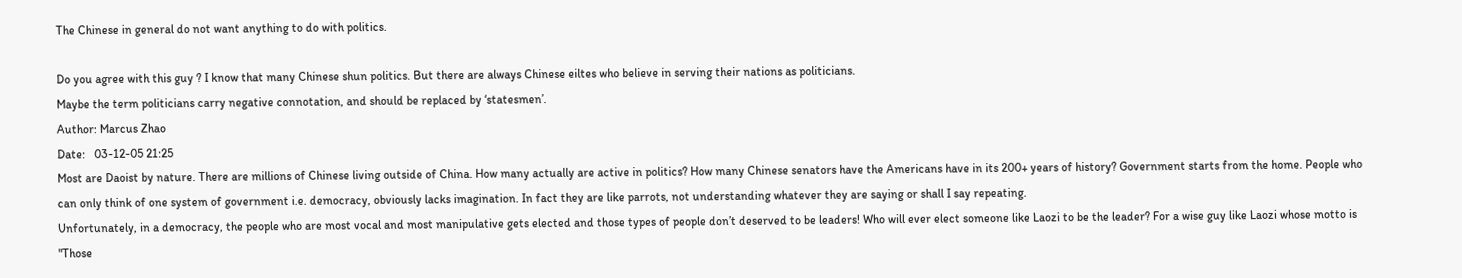The Chinese in general do not want anything to do with politics.

Do you agree with this guy ? I know that many Chinese shun politics. But there are always Chinese eiltes who believe in serving their nations as politicians.
Maybe the term politicians carry negative connotation, and should be replaced by ‘statesmen’.
Author: Marcus Zhao
Date:   03-12-05 21:25
Most are Daoist by nature. There are millions of Chinese living outside of China. How many actually are active in politics? How many Chinese senators have the Americans have in its 200+ years of history? Government starts from the home. People who can only think of one system of government i.e. democracy, obviously lacks imagination. In fact they are like parrots, not understanding whatever they are saying or shall I say repeating.
Unfortunately, in a democracy, the people who are most vocal and most manipulative gets elected and those types of people don’t deserved to be leaders! Who will ever elect someone like Laozi to be the leader? For a wise guy like Laozi whose motto is "Those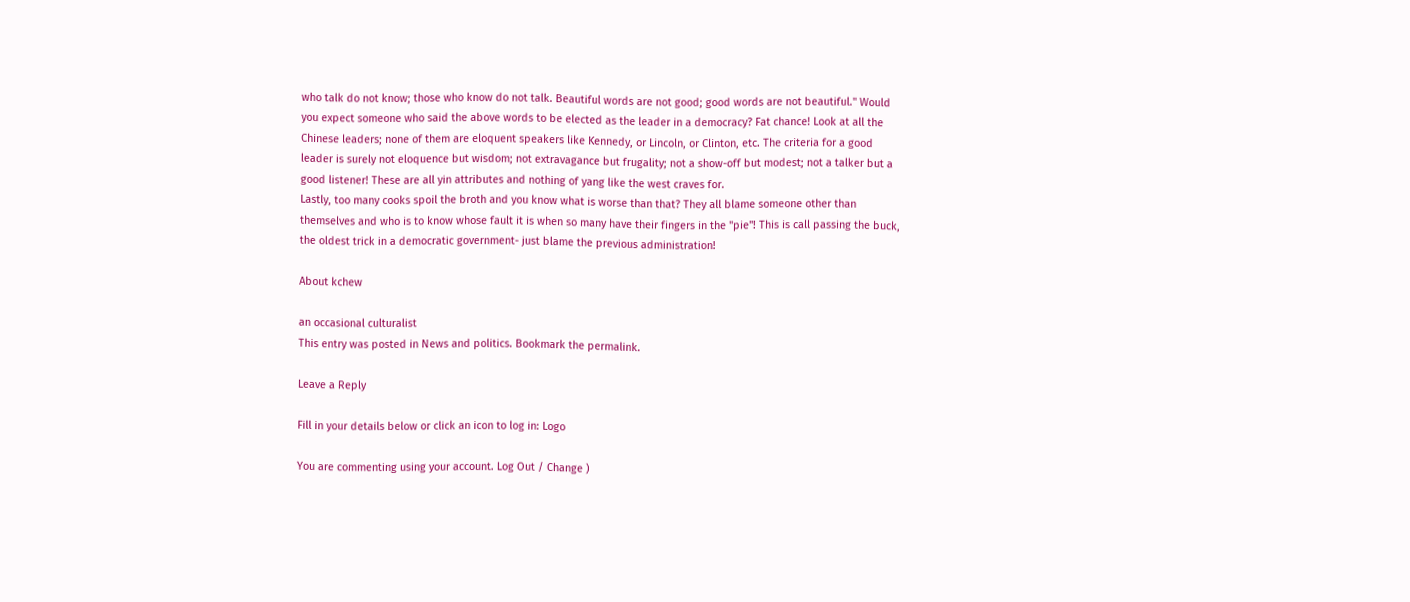who talk do not know; those who know do not talk. Beautiful words are not good; good words are not beautiful." Would you expect someone who said the above words to be elected as the leader in a democracy? Fat chance! Look at all the Chinese leaders; none of them are eloquent speakers like Kennedy, or Lincoln, or Clinton, etc. The criteria for a good leader is surely not eloquence but wisdom; not extravagance but frugality; not a show-off but modest; not a talker but a good listener! These are all yin attributes and nothing of yang like the west craves for.
Lastly, too many cooks spoil the broth and you know what is worse than that? They all blame someone other than themselves and who is to know whose fault it is when so many have their fingers in the "pie"! This is call passing the buck, the oldest trick in a democratic government- just blame the previous administration!

About kchew

an occasional culturalist
This entry was posted in News and politics. Bookmark the permalink.

Leave a Reply

Fill in your details below or click an icon to log in: Logo

You are commenting using your account. Log Out / Change )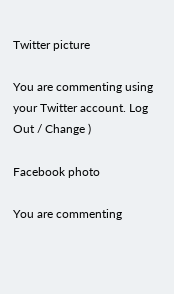Twitter picture

You are commenting using your Twitter account. Log Out / Change )

Facebook photo

You are commenting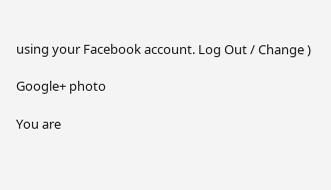using your Facebook account. Log Out / Change )

Google+ photo

You are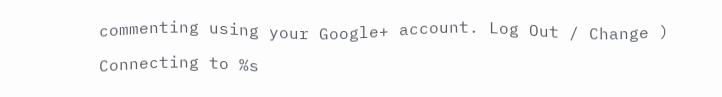commenting using your Google+ account. Log Out / Change )

Connecting to %s